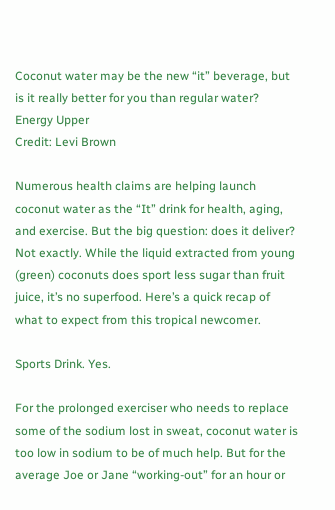Coconut water may be the new “it” beverage, but is it really better for you than regular water?
Energy Upper
Credit: Levi Brown

Numerous health claims are helping launch coconut water as the “It” drink for health, aging, and exercise. But the big question: does it deliver? Not exactly. While the liquid extracted from young (green) coconuts does sport less sugar than fruit juice, it’s no superfood. Here’s a quick recap of what to expect from this tropical newcomer.

Sports Drink. Yes.

For the prolonged exerciser who needs to replace some of the sodium lost in sweat, coconut water is too low in sodium to be of much help. But for the average Joe or Jane “working-out” for an hour or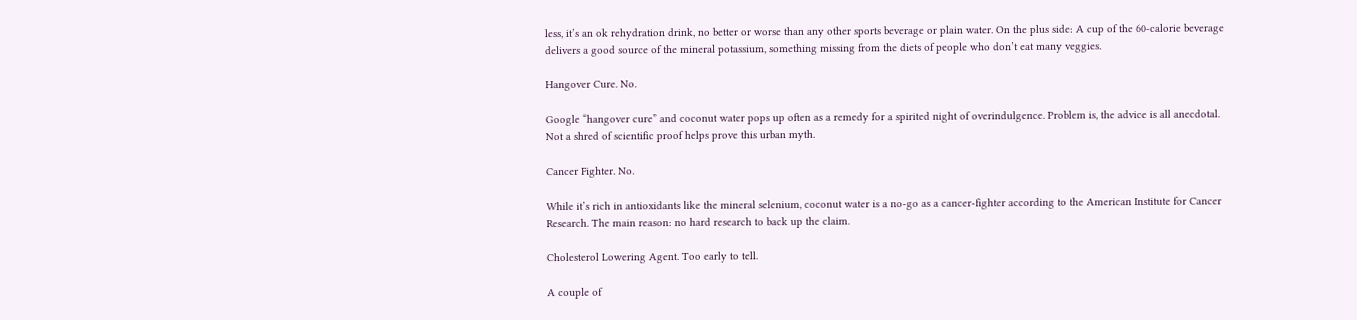less, it’s an ok rehydration drink, no better or worse than any other sports beverage or plain water. On the plus side: A cup of the 60-calorie beverage delivers a good source of the mineral potassium, something missing from the diets of people who don’t eat many veggies.

Hangover Cure. No.

Google “hangover cure” and coconut water pops up often as a remedy for a spirited night of overindulgence. Problem is, the advice is all anecdotal. Not a shred of scientific proof helps prove this urban myth.

Cancer Fighter. No.

While it’s rich in antioxidants like the mineral selenium, coconut water is a no-go as a cancer-fighter according to the American Institute for Cancer Research. The main reason: no hard research to back up the claim.

Cholesterol Lowering Agent. Too early to tell.

A couple of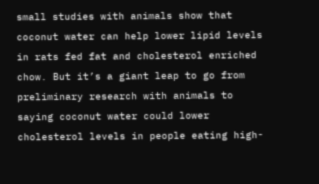small studies with animals show that coconut water can help lower lipid levels in rats fed fat and cholesterol enriched chow. But it’s a giant leap to go from preliminary research with animals to saying coconut water could lower cholesterol levels in people eating high-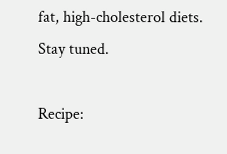fat, high-cholesterol diets. Stay tuned.

Recipe: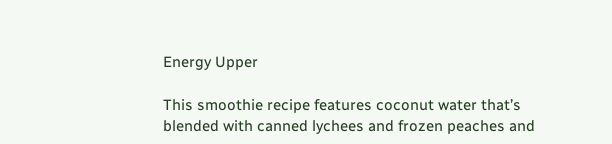Energy Upper

This smoothie recipe features coconut water that’s blended with canned lychees and frozen peaches and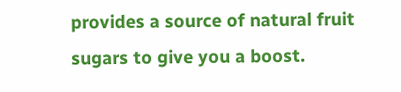provides a source of natural fruit sugars to give you a boost.